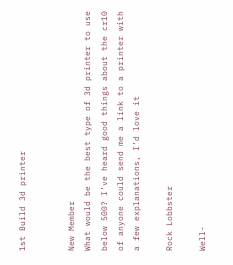1st Build 3d printer


New Member
What would be the best type of 3d printer to use below 500? I’ve heard good things about the cr10 of anyone could send me a link to a printer with a few explanations, I’d love it

Rock Lobbster

Well-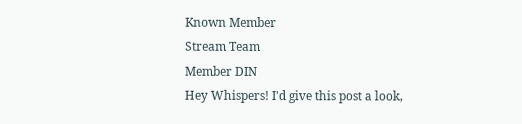Known Member
Stream Team
Member DIN
Hey Whispers! I'd give this post a look,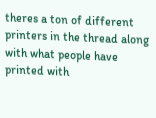theres a ton of different printers in the thread along with what people have printed with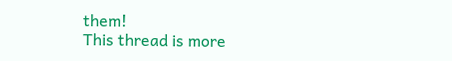them!
This thread is more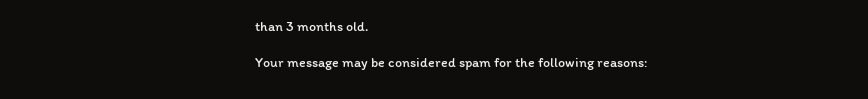than 3 months old.

Your message may be considered spam for the following reasons: